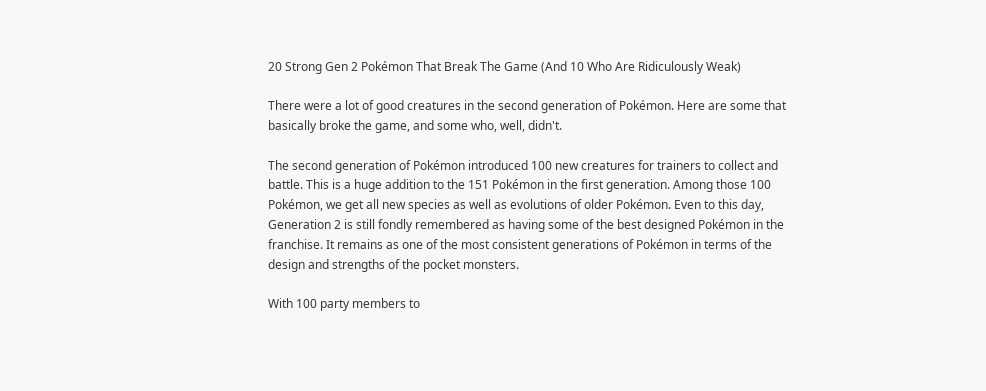20 Strong Gen 2 Pokémon That Break The Game (And 10 Who Are Ridiculously Weak)

There were a lot of good creatures in the second generation of Pokémon. Here are some that basically broke the game, and some who, well, didn't.

The second generation of Pokémon introduced 100 new creatures for trainers to collect and battle. This is a huge addition to the 151 Pokémon in the first generation. Among those 100 Pokémon, we get all new species as well as evolutions of older Pokémon. Even to this day, Generation 2 is still fondly remembered as having some of the best designed Pokémon in the franchise. It remains as one of the most consistent generations of Pokémon in terms of the design and strengths of the pocket monsters.

With 100 party members to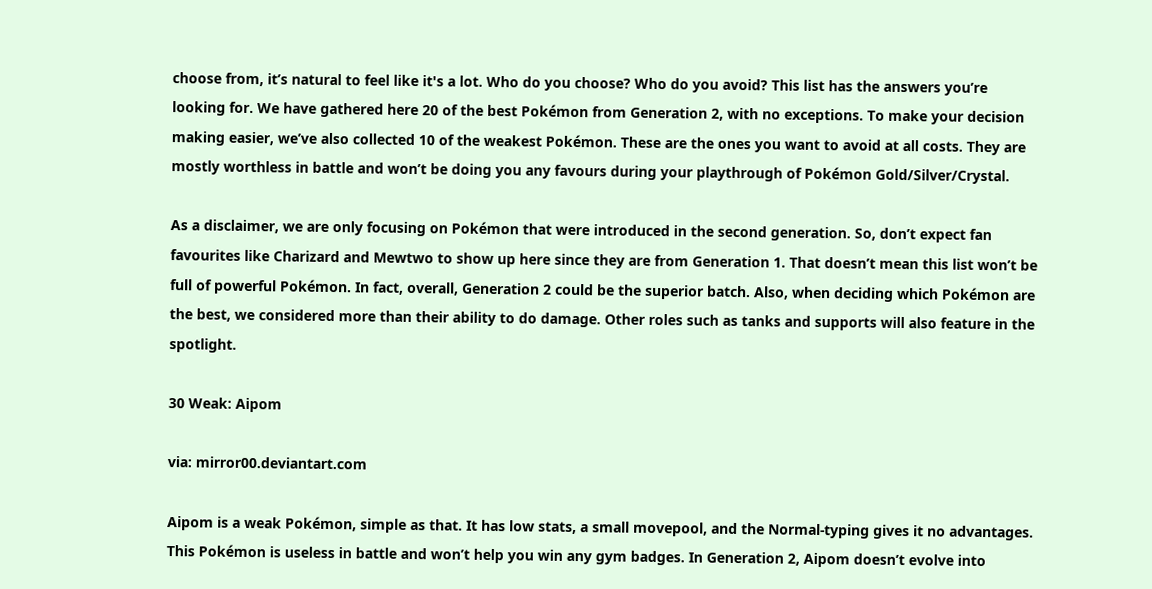choose from, it’s natural to feel like it's a lot. Who do you choose? Who do you avoid? This list has the answers you’re looking for. We have gathered here 20 of the best Pokémon from Generation 2, with no exceptions. To make your decision making easier, we’ve also collected 10 of the weakest Pokémon. These are the ones you want to avoid at all costs. They are mostly worthless in battle and won’t be doing you any favours during your playthrough of Pokémon Gold/Silver/Crystal.

As a disclaimer, we are only focusing on Pokémon that were introduced in the second generation. So, don’t expect fan favourites like Charizard and Mewtwo to show up here since they are from Generation 1. That doesn’t mean this list won’t be full of powerful Pokémon. In fact, overall, Generation 2 could be the superior batch. Also, when deciding which Pokémon are the best, we considered more than their ability to do damage. Other roles such as tanks and supports will also feature in the spotlight.

30 Weak: Aipom

via: mirror00.deviantart.com

Aipom is a weak Pokémon, simple as that. It has low stats, a small movepool, and the Normal-typing gives it no advantages. This Pokémon is useless in battle and won’t help you win any gym badges. In Generation 2, Aipom doesn’t evolve into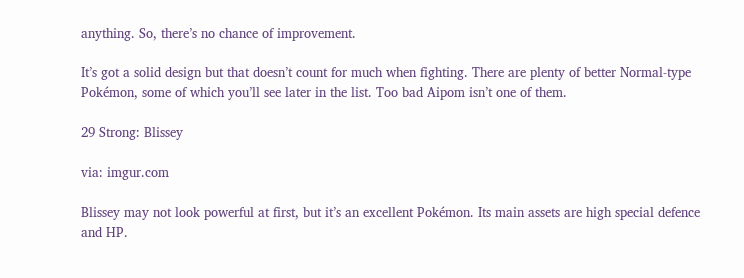anything. So, there’s no chance of improvement.

It’s got a solid design but that doesn’t count for much when fighting. There are plenty of better Normal-type Pokémon, some of which you’ll see later in the list. Too bad Aipom isn’t one of them.

29 Strong: Blissey

via: imgur.com

Blissey may not look powerful at first, but it’s an excellent Pokémon. Its main assets are high special defence and HP.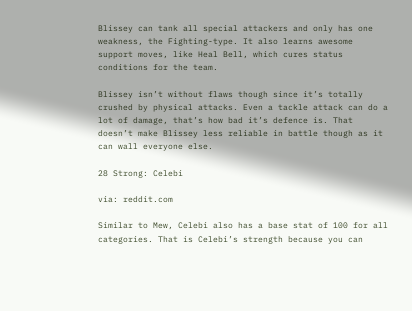Blissey can tank all special attackers and only has one weakness, the Fighting-type. It also learns awesome support moves, like Heal Bell, which cures status conditions for the team.

Blissey isn’t without flaws though since it’s totally crushed by physical attacks. Even a tackle attack can do a lot of damage, that’s how bad it’s defence is. That doesn’t make Blissey less reliable in battle though as it can wall everyone else.

28 Strong: Celebi

via: reddit.com

Similar to Mew, Celebi also has a base stat of 100 for all categories. That is Celebi’s strength because you can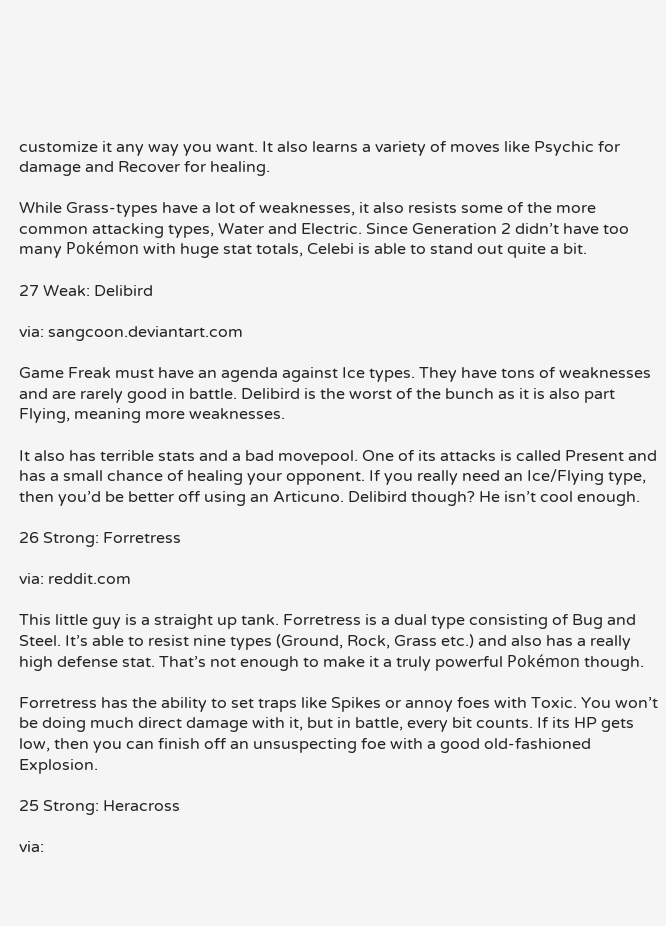customize it any way you want. It also learns a variety of moves like Psychic for damage and Recover for healing.

While Grass-types have a lot of weaknesses, it also resists some of the more common attacking types, Water and Electric. Since Generation 2 didn’t have too many Pokémon with huge stat totals, Celebi is able to stand out quite a bit.

27 Weak: Delibird

via: sangcoon.deviantart.com

Game Freak must have an agenda against Ice types. They have tons of weaknesses and are rarely good in battle. Delibird is the worst of the bunch as it is also part Flying, meaning more weaknesses.

It also has terrible stats and a bad movepool. One of its attacks is called Present and has a small chance of healing your opponent. If you really need an Ice/Flying type, then you’d be better off using an Articuno. Delibird though? He isn’t cool enough.

26 Strong: Forretress

via: reddit.com

This little guy is a straight up tank. Forretress is a dual type consisting of Bug and Steel. It’s able to resist nine types (Ground, Rock, Grass etc.) and also has a really high defense stat. That’s not enough to make it a truly powerful Pokémon though.

Forretress has the ability to set traps like Spikes or annoy foes with Toxic. You won’t be doing much direct damage with it, but in battle, every bit counts. If its HP gets low, then you can finish off an unsuspecting foe with a good old-fashioned Explosion.

25 Strong: Heracross

via: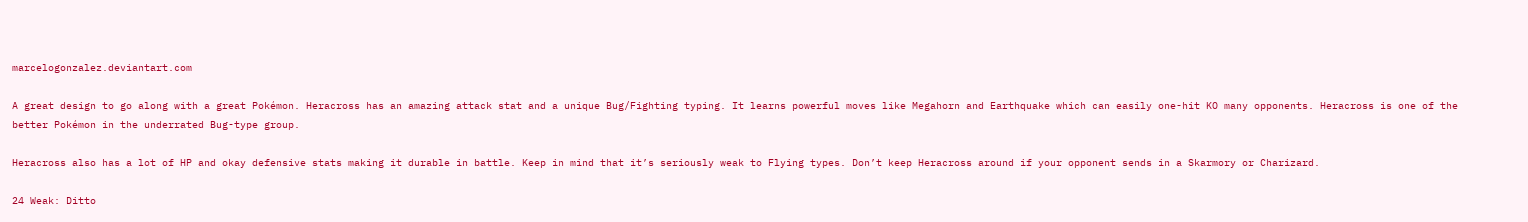marcelogonzalez.deviantart.com

A great design to go along with a great Pokémon. Heracross has an amazing attack stat and a unique Bug/Fighting typing. It learns powerful moves like Megahorn and Earthquake which can easily one-hit KO many opponents. Heracross is one of the better Pokémon in the underrated Bug-type group.

Heracross also has a lot of HP and okay defensive stats making it durable in battle. Keep in mind that it’s seriously weak to Flying types. Don’t keep Heracross around if your opponent sends in a Skarmory or Charizard.

24 Weak: Ditto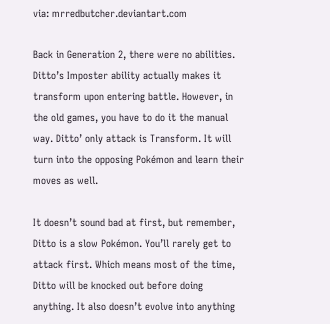via: mrredbutcher.deviantart.com

Back in Generation 2, there were no abilities. Ditto’s Imposter ability actually makes it transform upon entering battle. However, in the old games, you have to do it the manual way. Ditto’ only attack is Transform. It will turn into the opposing Pokémon and learn their moves as well.

It doesn’t sound bad at first, but remember, Ditto is a slow Pokémon. You’ll rarely get to attack first. Which means most of the time, Ditto will be knocked out before doing anything. It also doesn’t evolve into anything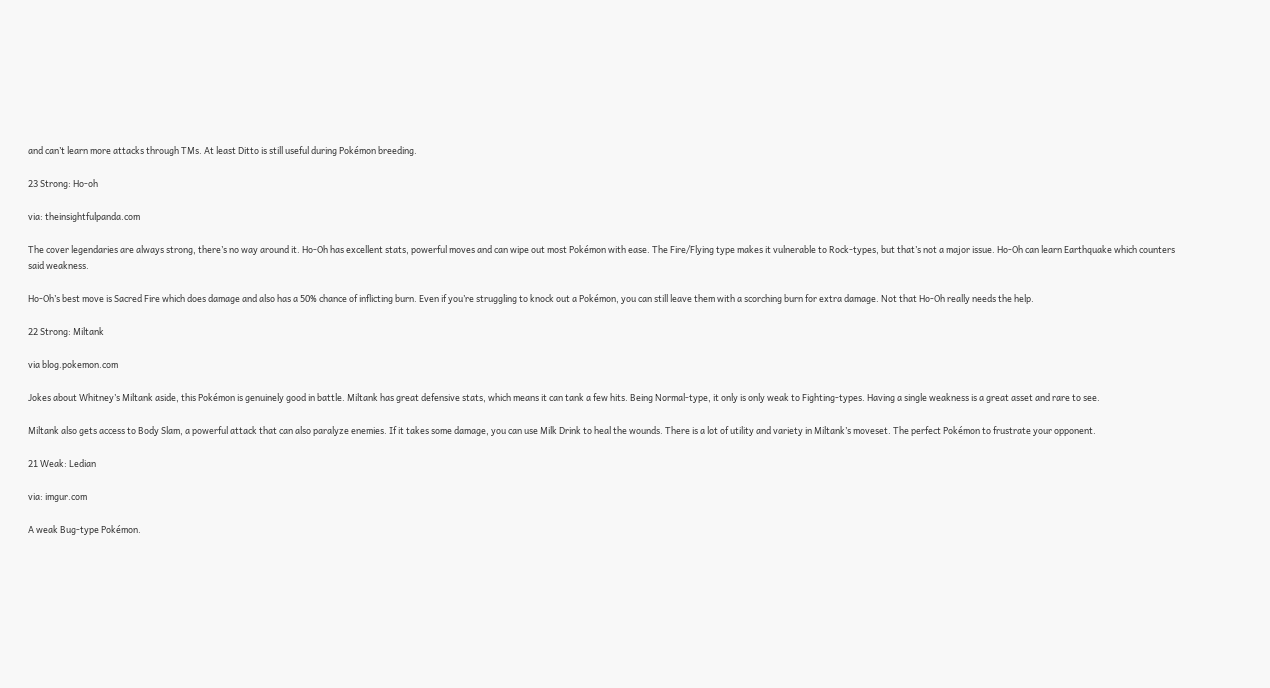and can’t learn more attacks through TMs. At least Ditto is still useful during Pokémon breeding.

23 Strong: Ho-oh

via: theinsightfulpanda.com

The cover legendaries are always strong, there’s no way around it. Ho-Oh has excellent stats, powerful moves and can wipe out most Pokémon with ease. The Fire/Flying type makes it vulnerable to Rock-types, but that’s not a major issue. Ho-Oh can learn Earthquake which counters said weakness.

Ho-Oh’s best move is Sacred Fire which does damage and also has a 50% chance of inflicting burn. Even if you’re struggling to knock out a Pokémon, you can still leave them with a scorching burn for extra damage. Not that Ho-Oh really needs the help.

22 Strong: Miltank

via blog.pokemon.com

Jokes about Whitney’s Miltank aside, this Pokémon is genuinely good in battle. Miltank has great defensive stats, which means it can tank a few hits. Being Normal-type, it only is only weak to Fighting-types. Having a single weakness is a great asset and rare to see.

Miltank also gets access to Body Slam, a powerful attack that can also paralyze enemies. If it takes some damage, you can use Milk Drink to heal the wounds. There is a lot of utility and variety in Miltank’s moveset. The perfect Pokémon to frustrate your opponent.

21 Weak: Ledian

via: imgur.com

A weak Bug-type Pokémon.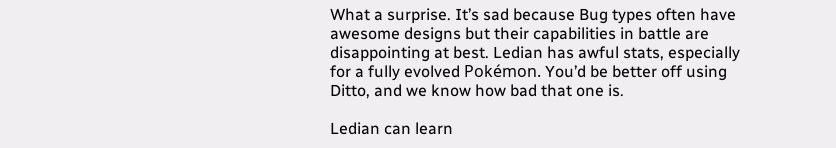What a surprise. It’s sad because Bug types often have awesome designs but their capabilities in battle are disappointing at best. Ledian has awful stats, especially for a fully evolved Pokémon. You’d be better off using Ditto, and we know how bad that one is.

Ledian can learn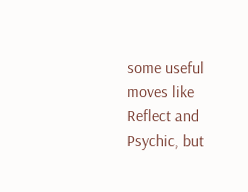some useful moves like Reflect and Psychic, but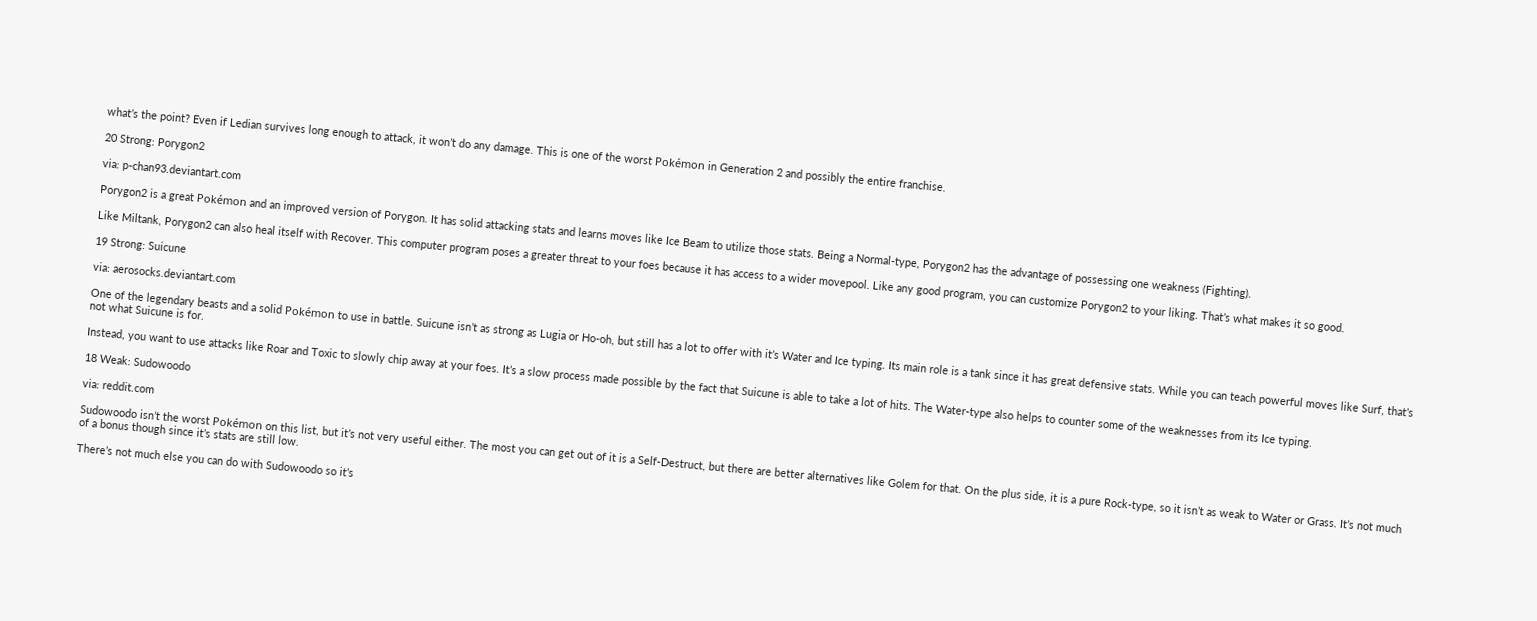what’s the point? Even if Ledian survives long enough to attack, it won’t do any damage. This is one of the worst Pokémon in Generation 2 and possibly the entire franchise.

20 Strong: Porygon2

via: p-chan93.deviantart.com

Porygon2 is a great Pokémon and an improved version of Porygon. It has solid attacking stats and learns moves like Ice Beam to utilize those stats. Being a Normal-type, Porygon2 has the advantage of possessing one weakness (Fighting).

Like Miltank, Porygon2 can also heal itself with Recover. This computer program poses a greater threat to your foes because it has access to a wider movepool. Like any good program, you can customize Porygon2 to your liking. That’s what makes it so good.

19 Strong: Suicune

via: aerosocks.deviantart.com

One of the legendary beasts and a solid Pokémon to use in battle. Suicune isn’t as strong as Lugia or Ho-oh, but still has a lot to offer with it’s Water and Ice typing. Its main role is a tank since it has great defensive stats. While you can teach powerful moves like Surf, that’s not what Suicune is for.

Instead, you want to use attacks like Roar and Toxic to slowly chip away at your foes. It’s a slow process made possible by the fact that Suicune is able to take a lot of hits. The Water-type also helps to counter some of the weaknesses from its Ice typing.

18 Weak: Sudowoodo

via: reddit.com

Sudowoodo isn’t the worst Pokémon on this list, but it’s not very useful either. The most you can get out of it is a Self-Destruct, but there are better alternatives like Golem for that. On the plus side, it is a pure Rock-type, so it isn’t as weak to Water or Grass. It’s not much of a bonus though since it’s stats are still low.

There’s not much else you can do with Sudowoodo so it’s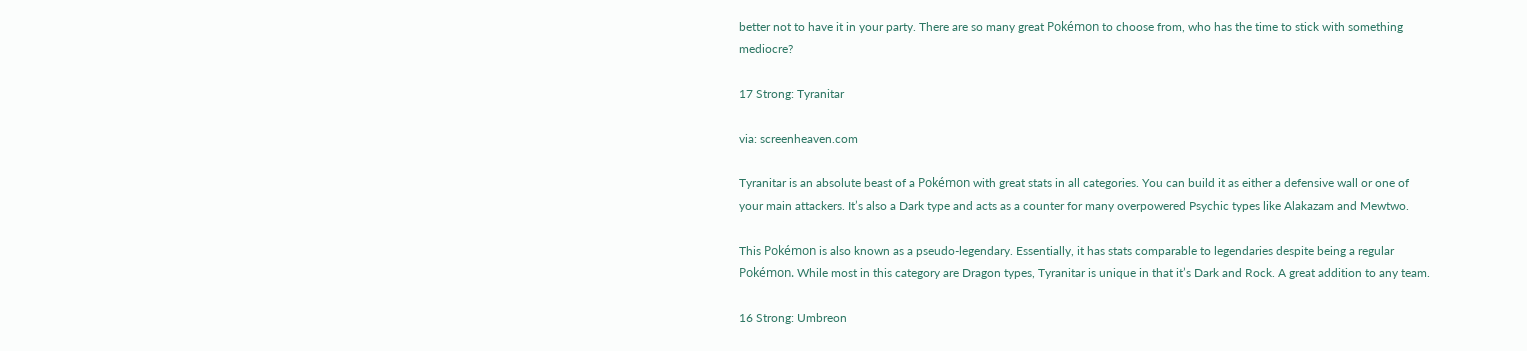better not to have it in your party. There are so many great Pokémon to choose from, who has the time to stick with something mediocre?

17 Strong: Tyranitar

via: screenheaven.com

Tyranitar is an absolute beast of a Pokémon with great stats in all categories. You can build it as either a defensive wall or one of your main attackers. It’s also a Dark type and acts as a counter for many overpowered Psychic types like Alakazam and Mewtwo.

This Pokémon is also known as a pseudo-legendary. Essentially, it has stats comparable to legendaries despite being a regular Pokémon. While most in this category are Dragon types, Tyranitar is unique in that it’s Dark and Rock. A great addition to any team.

16 Strong: Umbreon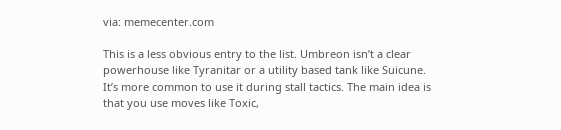via: memecenter.com

This is a less obvious entry to the list. Umbreon isn’t a clear powerhouse like Tyranitar or a utility based tank like Suicune. It’s more common to use it during stall tactics. The main idea is that you use moves like Toxic,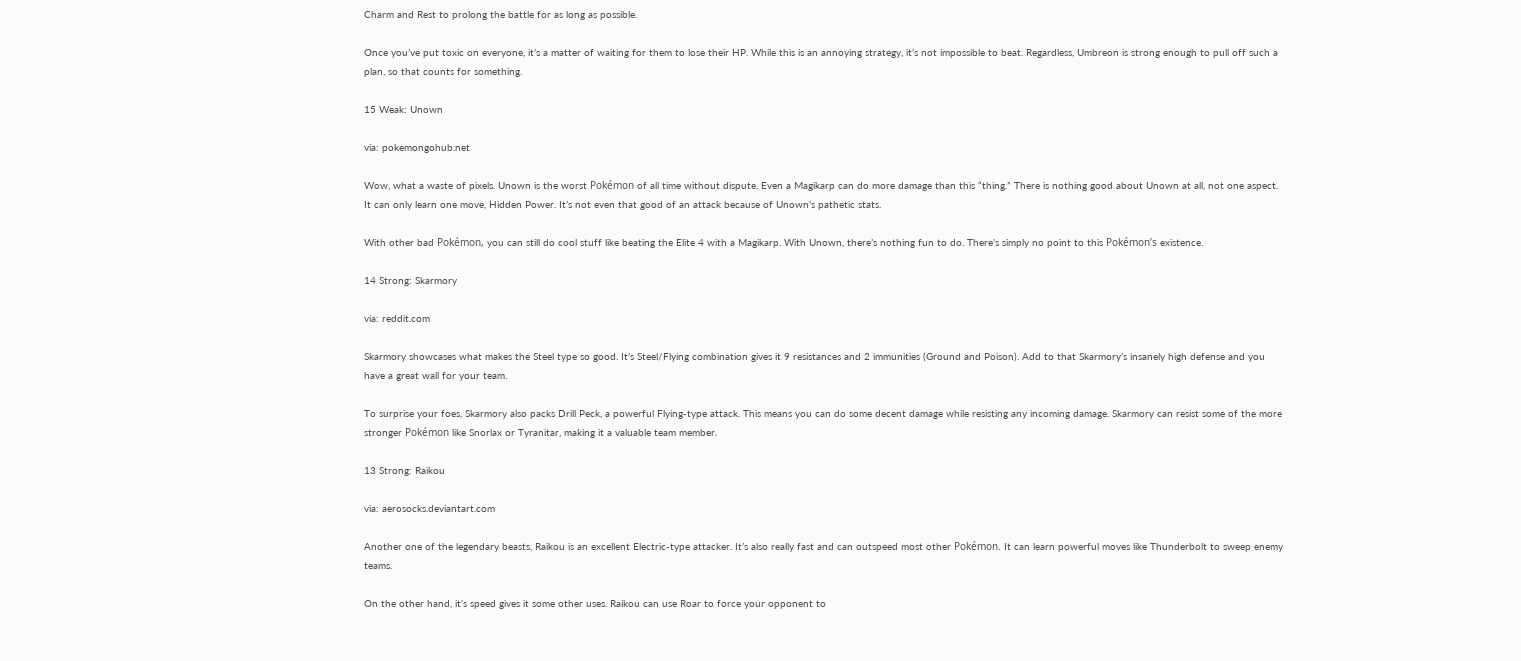Charm and Rest to prolong the battle for as long as possible.

Once you’ve put toxic on everyone, it’s a matter of waiting for them to lose their HP. While this is an annoying strategy, it’s not impossible to beat. Regardless, Umbreon is strong enough to pull off such a plan, so that counts for something.

15 Weak: Unown

via: pokemongohub.net

Wow, what a waste of pixels. Unown is the worst Pokémon of all time without dispute. Even a Magikarp can do more damage than this “thing.” There is nothing good about Unown at all, not one aspect. It can only learn one move, Hidden Power. It’s not even that good of an attack because of Unown’s pathetic stats.

With other bad Pokémon, you can still do cool stuff like beating the Elite 4 with a Magikarp. With Unown, there’s nothing fun to do. There’s simply no point to this Pokémon’s existence.

14 Strong: Skarmory

via: reddit.com

Skarmory showcases what makes the Steel type so good. It’s Steel/Flying combination gives it 9 resistances and 2 immunities (Ground and Poison). Add to that Skarmory’s insanely high defense and you have a great wall for your team.

To surprise your foes, Skarmory also packs Drill Peck, a powerful Flying-type attack. This means you can do some decent damage while resisting any incoming damage. Skarmory can resist some of the more stronger Pokémon like Snorlax or Tyranitar, making it a valuable team member.

13 Strong: Raikou

via: aerosocks.deviantart.com

Another one of the legendary beasts, Raikou is an excellent Electric-type attacker. It’s also really fast and can outspeed most other Pokémon. It can learn powerful moves like Thunderbolt to sweep enemy teams.

On the other hand, it’s speed gives it some other uses. Raikou can use Roar to force your opponent to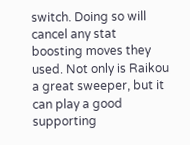switch. Doing so will cancel any stat boosting moves they used. Not only is Raikou a great sweeper, but it can play a good supporting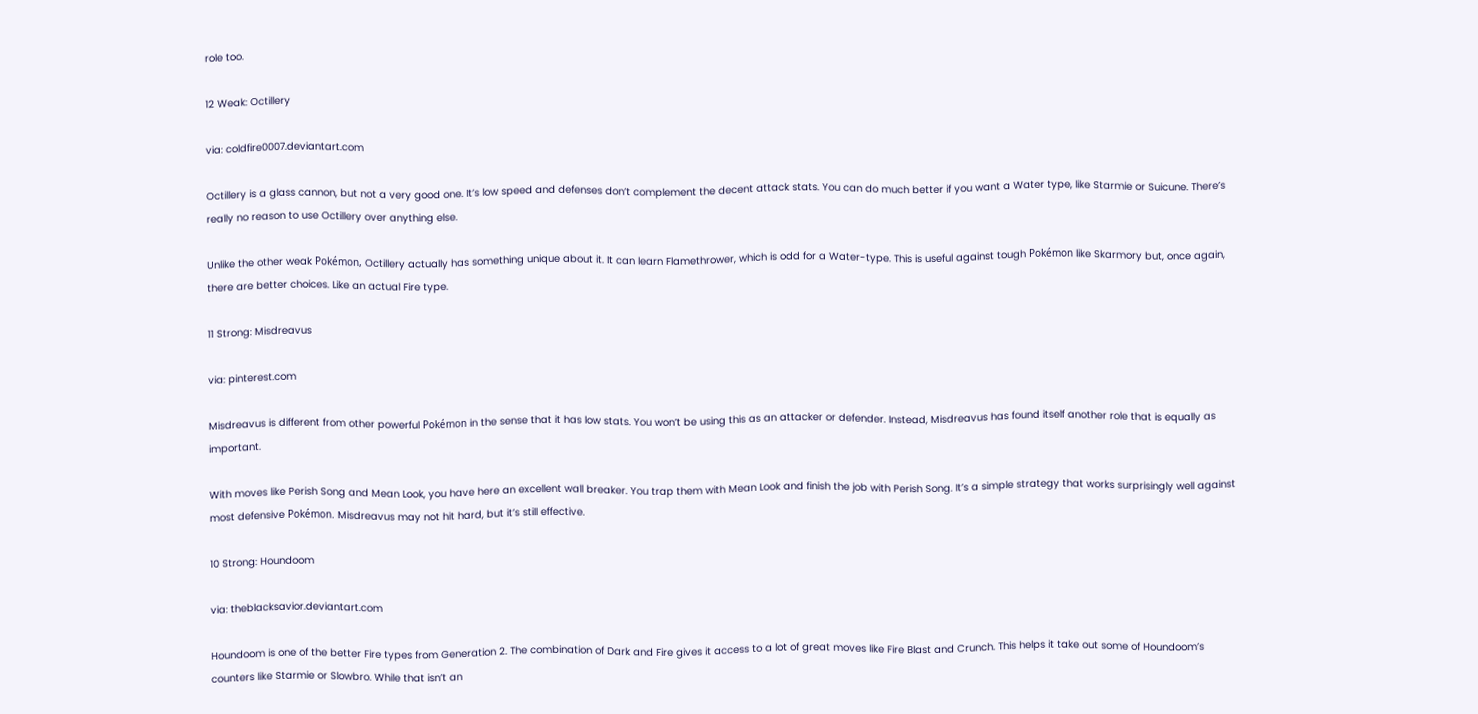role too.

12 Weak: Octillery

via: coldfire0007.deviantart.com

Octillery is a glass cannon, but not a very good one. It’s low speed and defenses don’t complement the decent attack stats. You can do much better if you want a Water type, like Starmie or Suicune. There’s really no reason to use Octillery over anything else.

Unlike the other weak Pokémon, Octillery actually has something unique about it. It can learn Flamethrower, which is odd for a Water-type. This is useful against tough Pokémon like Skarmory but, once again, there are better choices. Like an actual Fire type.

11 Strong: Misdreavus

via: pinterest.com

Misdreavus is different from other powerful Pokémon in the sense that it has low stats. You won’t be using this as an attacker or defender. Instead, Misdreavus has found itself another role that is equally as important.

With moves like Perish Song and Mean Look, you have here an excellent wall breaker. You trap them with Mean Look and finish the job with Perish Song. It’s a simple strategy that works surprisingly well against most defensive Pokémon. Misdreavus may not hit hard, but it’s still effective.

10 Strong: Houndoom

via: theblacksavior.deviantart.com

Houndoom is one of the better Fire types from Generation 2. The combination of Dark and Fire gives it access to a lot of great moves like Fire Blast and Crunch. This helps it take out some of Houndoom’s counters like Starmie or Slowbro. While that isn’t an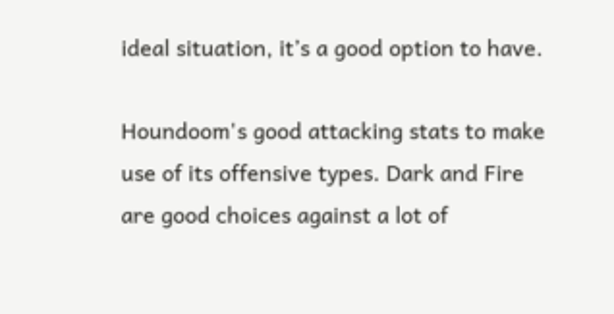ideal situation, it’s a good option to have.

Houndoom's good attacking stats to make use of its offensive types. Dark and Fire are good choices against a lot of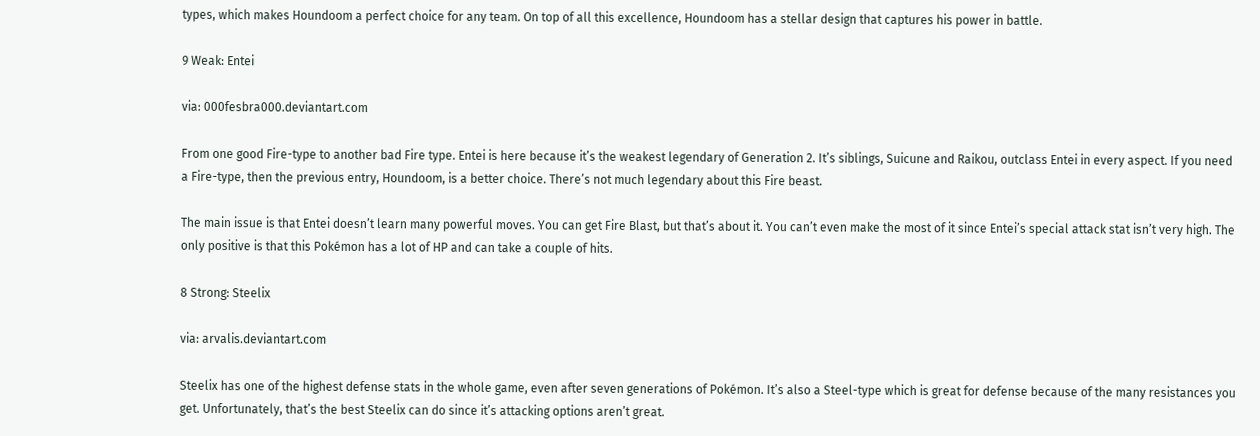types, which makes Houndoom a perfect choice for any team. On top of all this excellence, Houndoom has a stellar design that captures his power in battle.

9 Weak: Entei

via: 000fesbra000.deviantart.com

From one good Fire-type to another bad Fire type. Entei is here because it’s the weakest legendary of Generation 2. It’s siblings, Suicune and Raikou, outclass Entei in every aspect. If you need a Fire-type, then the previous entry, Houndoom, is a better choice. There’s not much legendary about this Fire beast.

The main issue is that Entei doesn’t learn many powerful moves. You can get Fire Blast, but that’s about it. You can’t even make the most of it since Entei’s special attack stat isn’t very high. The only positive is that this Pokémon has a lot of HP and can take a couple of hits.

8 Strong: Steelix

via: arvalis.deviantart.com

Steelix has one of the highest defense stats in the whole game, even after seven generations of Pokémon. It’s also a Steel-type which is great for defense because of the many resistances you get. Unfortunately, that’s the best Steelix can do since it’s attacking options aren’t great.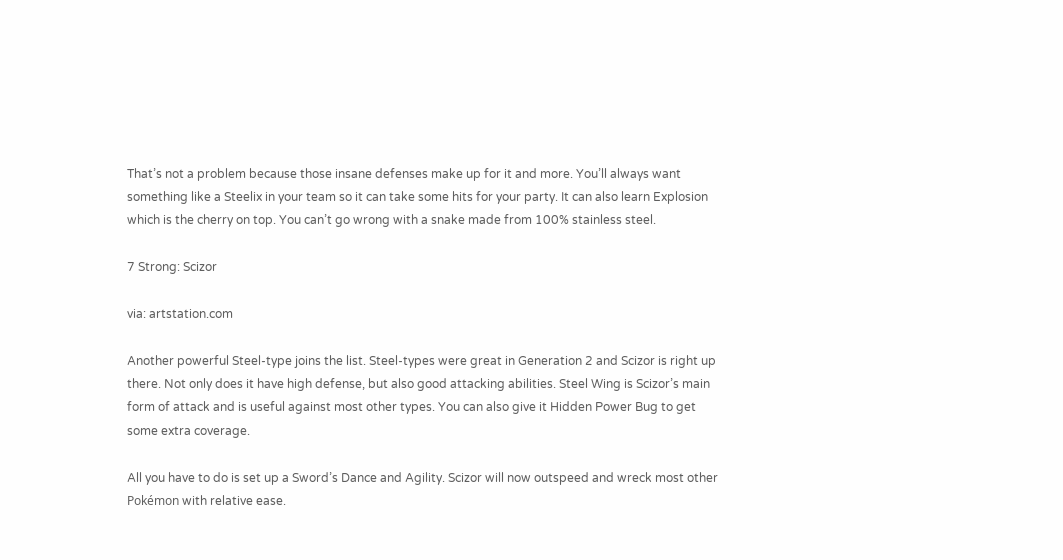That’s not a problem because those insane defenses make up for it and more. You’ll always want something like a Steelix in your team so it can take some hits for your party. It can also learn Explosion which is the cherry on top. You can’t go wrong with a snake made from 100% stainless steel.

7 Strong: Scizor

via: artstation.com

Another powerful Steel-type joins the list. Steel-types were great in Generation 2 and Scizor is right up there. Not only does it have high defense, but also good attacking abilities. Steel Wing is Scizor’s main form of attack and is useful against most other types. You can also give it Hidden Power Bug to get some extra coverage.

All you have to do is set up a Sword’s Dance and Agility. Scizor will now outspeed and wreck most other Pokémon with relative ease.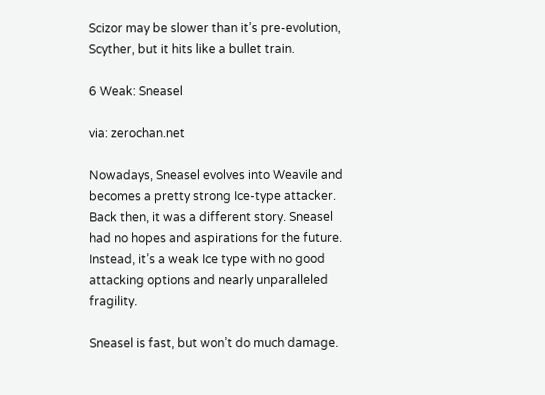Scizor may be slower than it’s pre-evolution, Scyther, but it hits like a bullet train.

6 Weak: Sneasel

via: zerochan.net

Nowadays, Sneasel evolves into Weavile and becomes a pretty strong Ice-type attacker. Back then, it was a different story. Sneasel had no hopes and aspirations for the future. Instead, it’s a weak Ice type with no good attacking options and nearly unparalleled fragility.

Sneasel is fast, but won’t do much damage.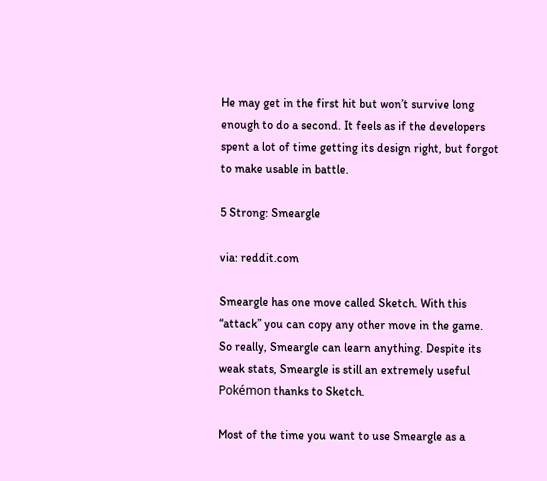He may get in the first hit but won’t survive long enough to do a second. It feels as if the developers spent a lot of time getting its design right, but forgot to make usable in battle.

5 Strong: Smeargle

via: reddit.com

Smeargle has one move called Sketch. With this “attack” you can copy any other move in the game. So really, Smeargle can learn anything. Despite its weak stats, Smeargle is still an extremely useful Pokémon thanks to Sketch.

Most of the time you want to use Smeargle as a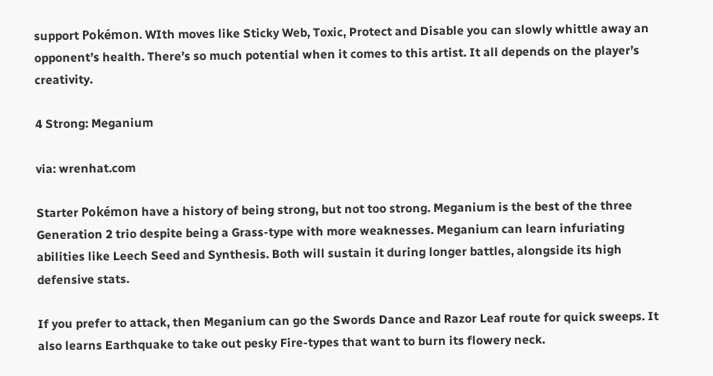support Pokémon. WIth moves like Sticky Web, Toxic, Protect and Disable you can slowly whittle away an opponent’s health. There’s so much potential when it comes to this artist. It all depends on the player’s creativity.

4 Strong: Meganium

via: wrenhat.com

Starter Pokémon have a history of being strong, but not too strong. Meganium is the best of the three Generation 2 trio despite being a Grass-type with more weaknesses. Meganium can learn infuriating abilities like Leech Seed and Synthesis. Both will sustain it during longer battles, alongside its high defensive stats.

If you prefer to attack, then Meganium can go the Swords Dance and Razor Leaf route for quick sweeps. It also learns Earthquake to take out pesky Fire-types that want to burn its flowery neck.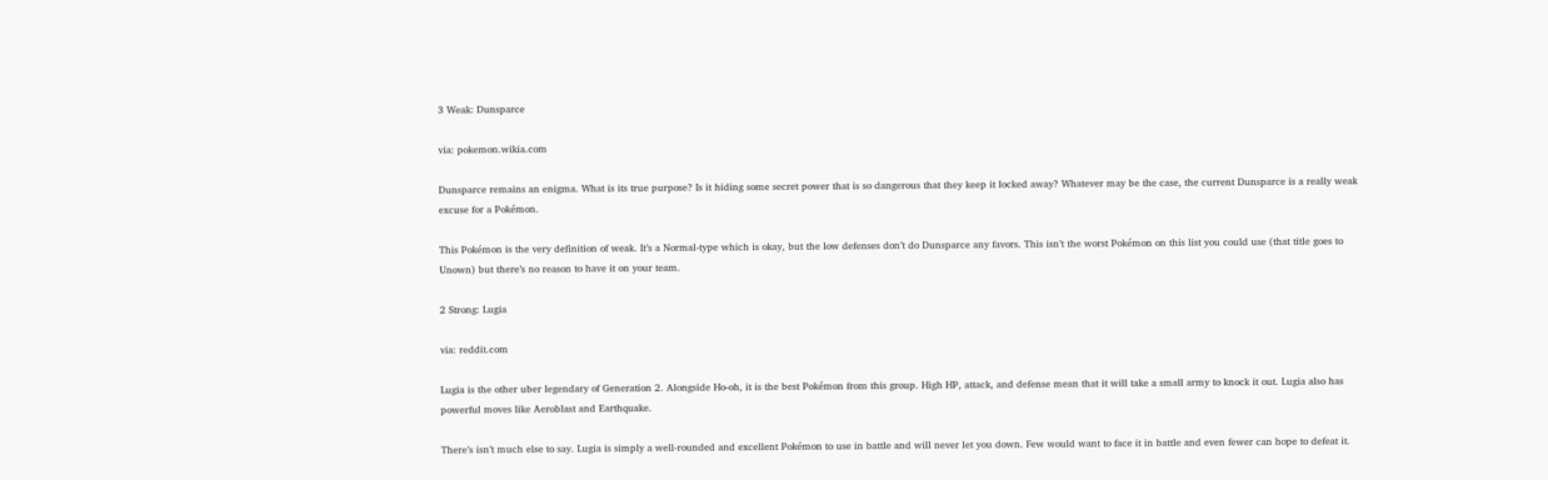3 Weak: Dunsparce

via: pokemon.wikia.com

Dunsparce remains an enigma. What is its true purpose? Is it hiding some secret power that is so dangerous that they keep it locked away? Whatever may be the case, the current Dunsparce is a really weak excuse for a Pokémon.

This Pokémon is the very definition of weak. It’s a Normal-type which is okay, but the low defenses don’t do Dunsparce any favors. This isn’t the worst Pokémon on this list you could use (that title goes to Unown) but there’s no reason to have it on your team.

2 Strong: Lugia

via: reddit.com

Lugia is the other uber legendary of Generation 2. Alongside Ho-oh, it is the best Pokémon from this group. High HP, attack, and defense mean that it will take a small army to knock it out. Lugia also has powerful moves like Aeroblast and Earthquake.

There’s isn’t much else to say. Lugia is simply a well-rounded and excellent Pokémon to use in battle and will never let you down. Few would want to face it in battle and even fewer can hope to defeat it.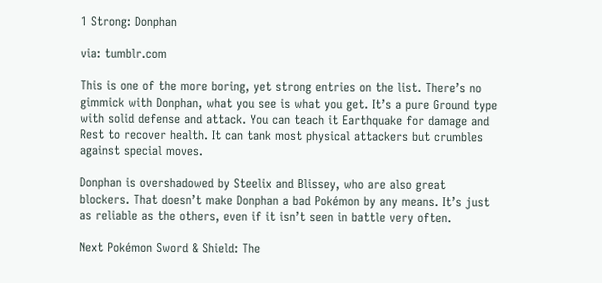1 Strong: Donphan

via: tumblr.com

This is one of the more boring, yet strong entries on the list. There’s no gimmick with Donphan, what you see is what you get. It’s a pure Ground type with solid defense and attack. You can teach it Earthquake for damage and Rest to recover health. It can tank most physical attackers but crumbles against special moves.

Donphan is overshadowed by Steelix and Blissey, who are also great blockers. That doesn’t make Donphan a bad Pokémon by any means. It’s just as reliable as the others, even if it isn’t seen in battle very often.

Next Pokémon Sword & Shield: The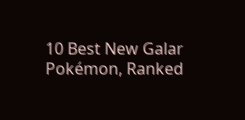10 Best New Galar Pokémon, Ranked